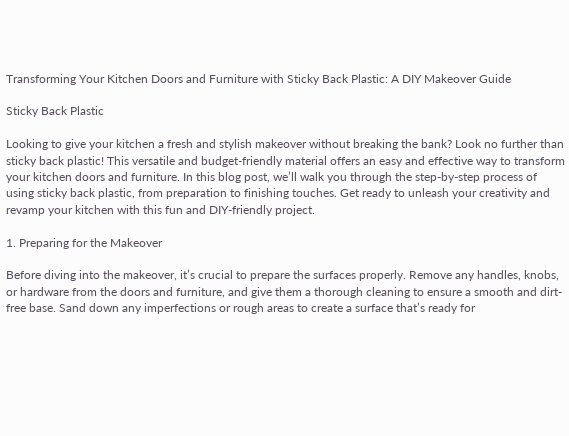Transforming Your Kitchen Doors and Furniture with Sticky Back Plastic: A DIY Makeover Guide

Sticky Back Plastic

Looking to give your kitchen a fresh and stylish makeover without breaking the bank? Look no further than sticky back plastic! This versatile and budget-friendly material offers an easy and effective way to transform your kitchen doors and furniture. In this blog post, we’ll walk you through the step-by-step process of using sticky back plastic, from preparation to finishing touches. Get ready to unleash your creativity and revamp your kitchen with this fun and DIY-friendly project.

1. Preparing for the Makeover

Before diving into the makeover, it’s crucial to prepare the surfaces properly. Remove any handles, knobs, or hardware from the doors and furniture, and give them a thorough cleaning to ensure a smooth and dirt-free base. Sand down any imperfections or rough areas to create a surface that’s ready for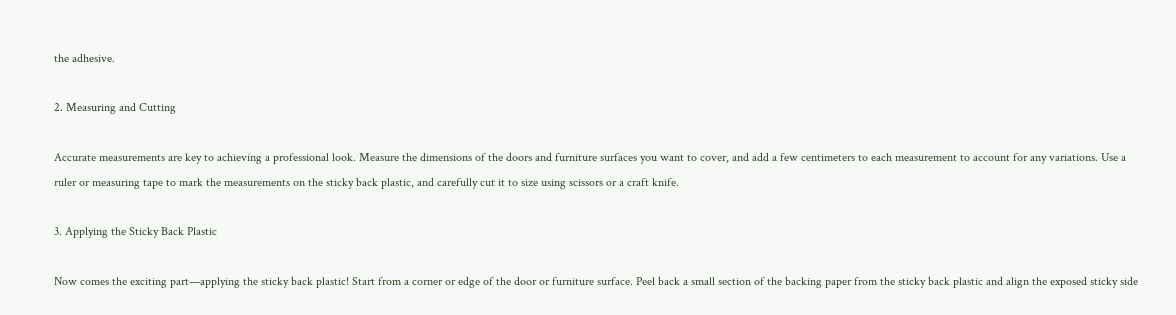the adhesive.

2. Measuring and Cutting

Accurate measurements are key to achieving a professional look. Measure the dimensions of the doors and furniture surfaces you want to cover, and add a few centimeters to each measurement to account for any variations. Use a ruler or measuring tape to mark the measurements on the sticky back plastic, and carefully cut it to size using scissors or a craft knife.

3. Applying the Sticky Back Plastic

Now comes the exciting part—applying the sticky back plastic! Start from a corner or edge of the door or furniture surface. Peel back a small section of the backing paper from the sticky back plastic and align the exposed sticky side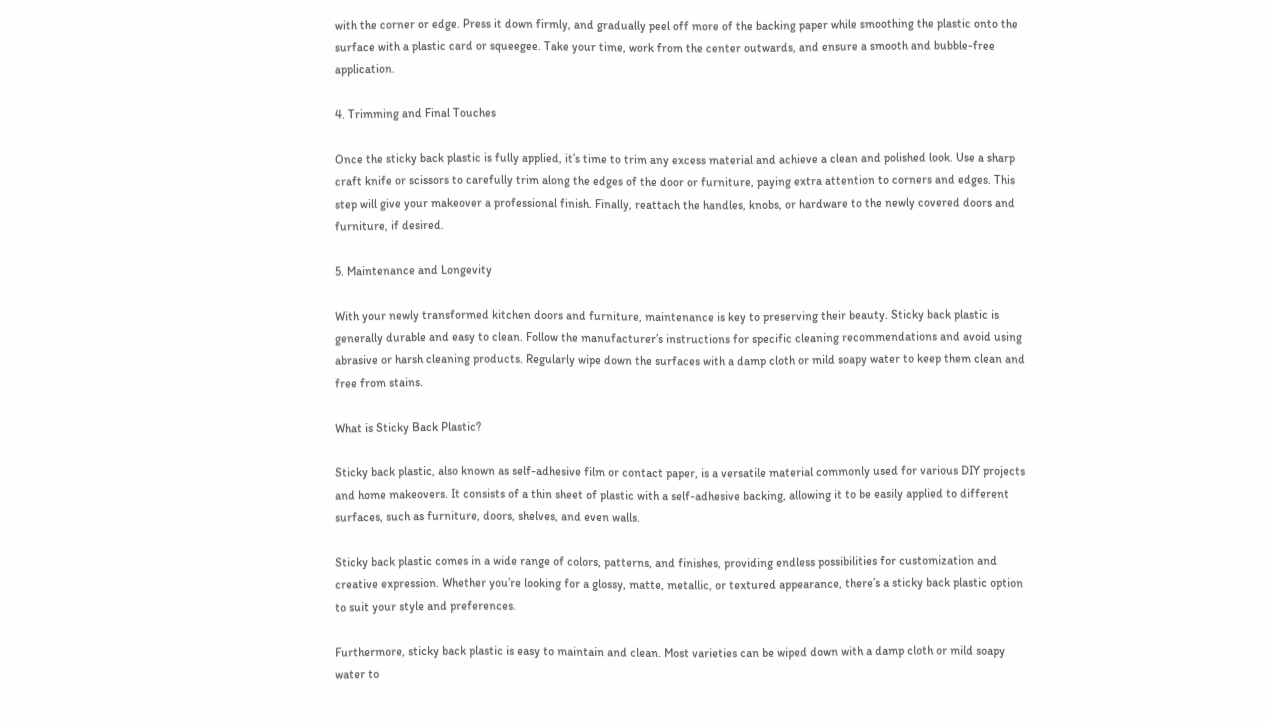with the corner or edge. Press it down firmly, and gradually peel off more of the backing paper while smoothing the plastic onto the surface with a plastic card or squeegee. Take your time, work from the center outwards, and ensure a smooth and bubble-free application.

4. Trimming and Final Touches

Once the sticky back plastic is fully applied, it’s time to trim any excess material and achieve a clean and polished look. Use a sharp craft knife or scissors to carefully trim along the edges of the door or furniture, paying extra attention to corners and edges. This step will give your makeover a professional finish. Finally, reattach the handles, knobs, or hardware to the newly covered doors and furniture, if desired.

5. Maintenance and Longevity

With your newly transformed kitchen doors and furniture, maintenance is key to preserving their beauty. Sticky back plastic is generally durable and easy to clean. Follow the manufacturer’s instructions for specific cleaning recommendations and avoid using abrasive or harsh cleaning products. Regularly wipe down the surfaces with a damp cloth or mild soapy water to keep them clean and free from stains.

What is Sticky Back Plastic?

Sticky back plastic, also known as self-adhesive film or contact paper, is a versatile material commonly used for various DIY projects and home makeovers. It consists of a thin sheet of plastic with a self-adhesive backing, allowing it to be easily applied to different surfaces, such as furniture, doors, shelves, and even walls.

Sticky back plastic comes in a wide range of colors, patterns, and finishes, providing endless possibilities for customization and creative expression. Whether you’re looking for a glossy, matte, metallic, or textured appearance, there’s a sticky back plastic option to suit your style and preferences.

Furthermore, sticky back plastic is easy to maintain and clean. Most varieties can be wiped down with a damp cloth or mild soapy water to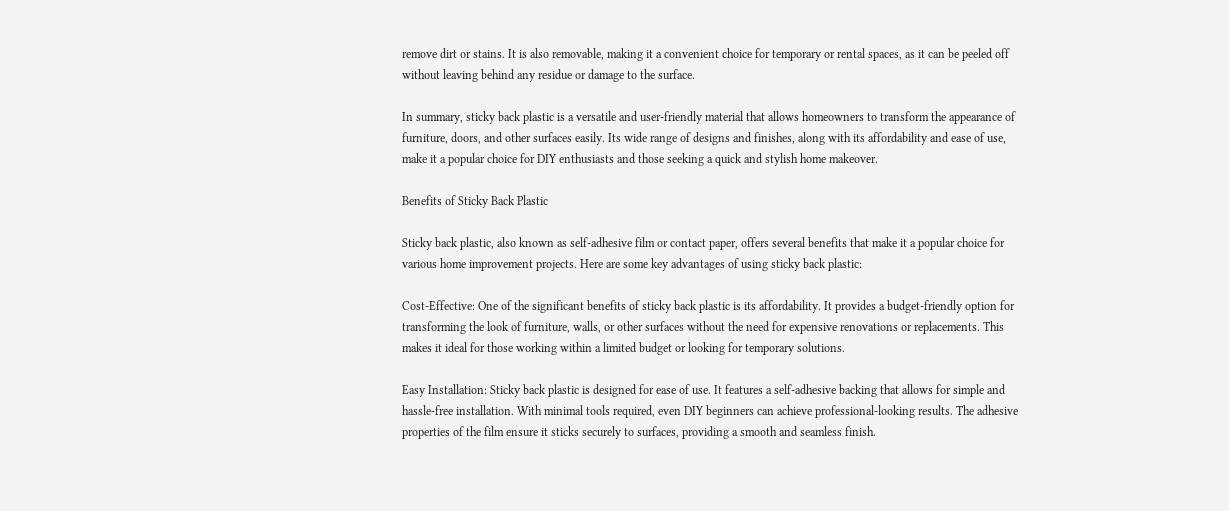remove dirt or stains. It is also removable, making it a convenient choice for temporary or rental spaces, as it can be peeled off without leaving behind any residue or damage to the surface.

In summary, sticky back plastic is a versatile and user-friendly material that allows homeowners to transform the appearance of furniture, doors, and other surfaces easily. Its wide range of designs and finishes, along with its affordability and ease of use, make it a popular choice for DIY enthusiasts and those seeking a quick and stylish home makeover.

Benefits of Sticky Back Plastic

Sticky back plastic, also known as self-adhesive film or contact paper, offers several benefits that make it a popular choice for various home improvement projects. Here are some key advantages of using sticky back plastic:

Cost-Effective: One of the significant benefits of sticky back plastic is its affordability. It provides a budget-friendly option for transforming the look of furniture, walls, or other surfaces without the need for expensive renovations or replacements. This makes it ideal for those working within a limited budget or looking for temporary solutions.

Easy Installation: Sticky back plastic is designed for ease of use. It features a self-adhesive backing that allows for simple and hassle-free installation. With minimal tools required, even DIY beginners can achieve professional-looking results. The adhesive properties of the film ensure it sticks securely to surfaces, providing a smooth and seamless finish.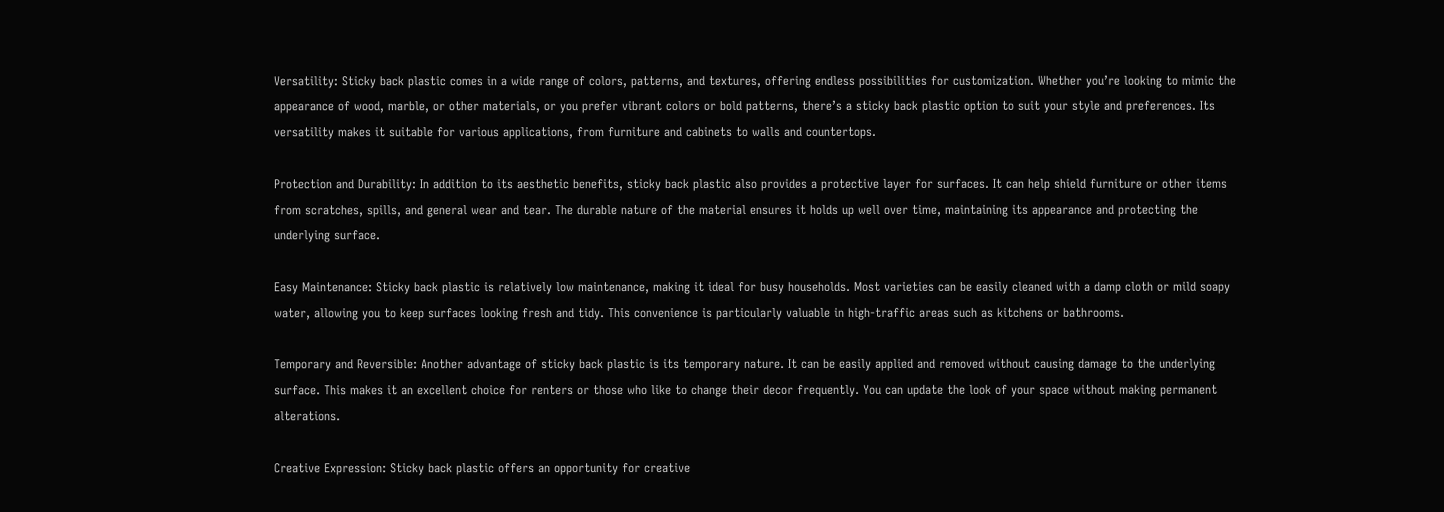Versatility: Sticky back plastic comes in a wide range of colors, patterns, and textures, offering endless possibilities for customization. Whether you’re looking to mimic the appearance of wood, marble, or other materials, or you prefer vibrant colors or bold patterns, there’s a sticky back plastic option to suit your style and preferences. Its versatility makes it suitable for various applications, from furniture and cabinets to walls and countertops.

Protection and Durability: In addition to its aesthetic benefits, sticky back plastic also provides a protective layer for surfaces. It can help shield furniture or other items from scratches, spills, and general wear and tear. The durable nature of the material ensures it holds up well over time, maintaining its appearance and protecting the underlying surface.

Easy Maintenance: Sticky back plastic is relatively low maintenance, making it ideal for busy households. Most varieties can be easily cleaned with a damp cloth or mild soapy water, allowing you to keep surfaces looking fresh and tidy. This convenience is particularly valuable in high-traffic areas such as kitchens or bathrooms.

Temporary and Reversible: Another advantage of sticky back plastic is its temporary nature. It can be easily applied and removed without causing damage to the underlying surface. This makes it an excellent choice for renters or those who like to change their decor frequently. You can update the look of your space without making permanent alterations.

Creative Expression: Sticky back plastic offers an opportunity for creative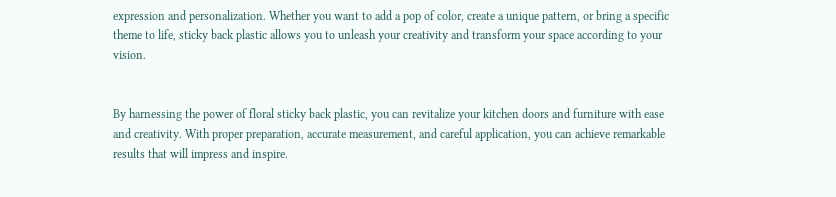expression and personalization. Whether you want to add a pop of color, create a unique pattern, or bring a specific theme to life, sticky back plastic allows you to unleash your creativity and transform your space according to your vision.


By harnessing the power of floral sticky back plastic, you can revitalize your kitchen doors and furniture with ease and creativity. With proper preparation, accurate measurement, and careful application, you can achieve remarkable results that will impress and inspire.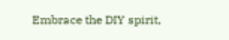Embrace the DIY spirit,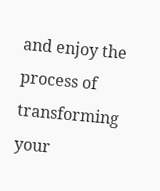and enjoy the process of transforming your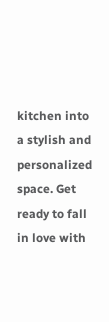kitchen into a stylish and personalized space. Get ready to fall in love with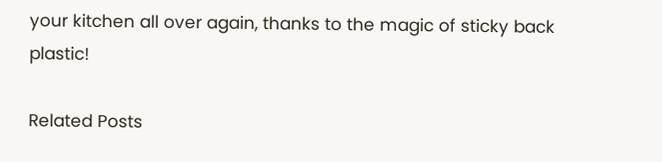your kitchen all over again, thanks to the magic of sticky back plastic!

Related Posts